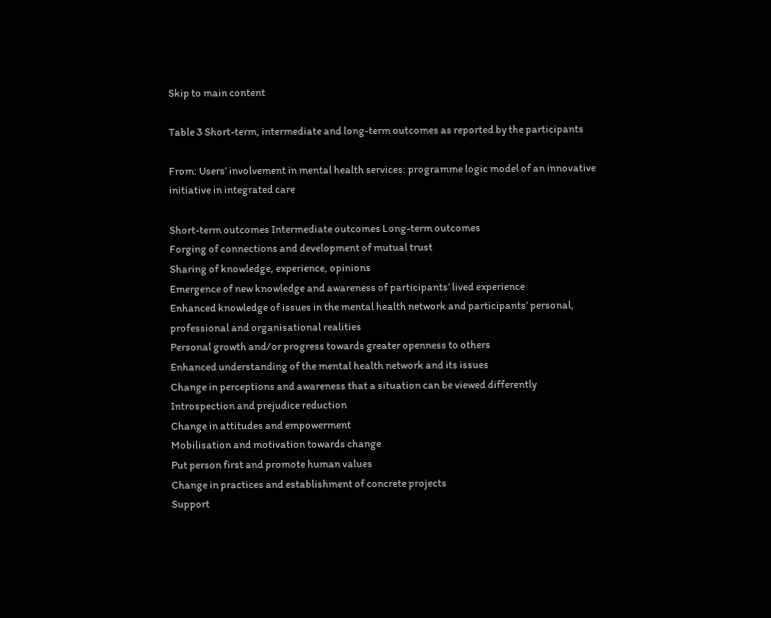Skip to main content

Table 3 Short-term, intermediate and long-term outcomes as reported by the participants

From: Users’ involvement in mental health services: programme logic model of an innovative initiative in integrated care

Short-term outcomes Intermediate outcomes Long-term outcomes
Forging of connections and development of mutual trust
Sharing of knowledge, experience, opinions
Emergence of new knowledge and awareness of participants’ lived experience
Enhanced knowledge of issues in the mental health network and participants’ personal, professional and organisational realities
Personal growth and/or progress towards greater openness to others
Enhanced understanding of the mental health network and its issues
Change in perceptions and awareness that a situation can be viewed differently
Introspection and prejudice reduction
Change in attitudes and empowerment
Mobilisation and motivation towards change
Put person first and promote human values
Change in practices and establishment of concrete projects
Support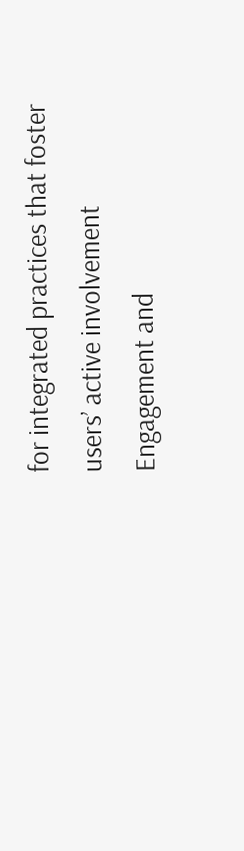for integrated practices that foster users’ active involvement
Engagement and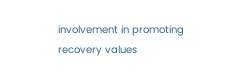involvement in promoting recovery values